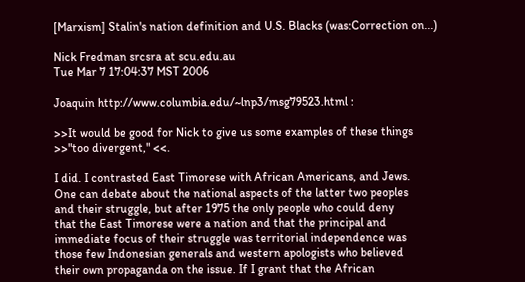[Marxism] Stalin's nation definition and U.S. Blacks (was:Correction on...)

Nick Fredman srcsra at scu.edu.au
Tue Mar 7 17:04:37 MST 2006

Joaquin http://www.columbia.edu/~lnp3/msg79523.html :

>>It would be good for Nick to give us some examples of these things
>>"too divergent," <<.

I did. I contrasted East Timorese with African Americans, and Jews.
One can debate about the national aspects of the latter two peoples
and their struggle, but after 1975 the only people who could deny
that the East Timorese were a nation and that the principal and
immediate focus of their struggle was territorial independence was
those few Indonesian generals and western apologists who believed
their own propaganda on the issue. If I grant that the African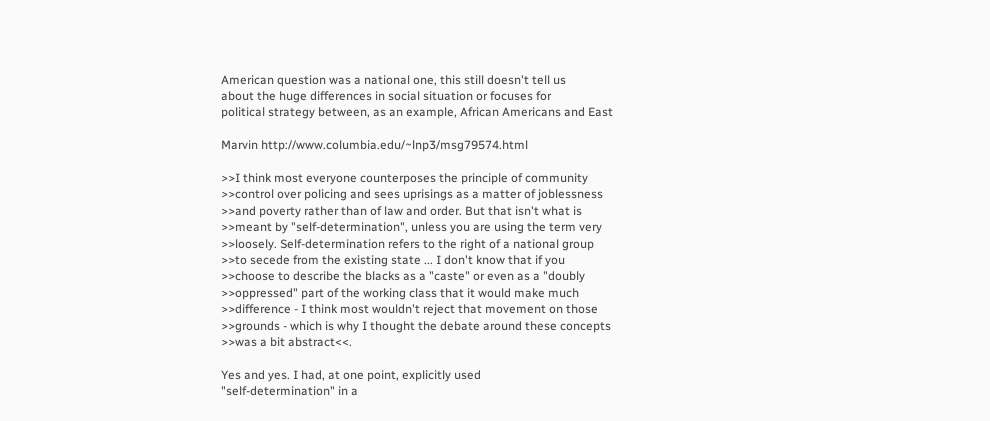American question was a national one, this still doesn't tell us
about the huge differences in social situation or focuses for
political strategy between, as an example, African Americans and East

Marvin http://www.columbia.edu/~lnp3/msg79574.html

>>I think most everyone counterposes the principle of community
>>control over policing and sees uprisings as a matter of joblessness
>>and poverty rather than of law and order. But that isn't what is
>>meant by "self-determination", unless you are using the term very
>>loosely. Self-determination refers to the right of a national group
>>to secede from the existing state ... I don't know that if you
>>choose to describe the blacks as a "caste" or even as a "doubly
>>oppressed" part of the working class that it would make much
>>difference - I think most wouldn't reject that movement on those
>>grounds - which is why I thought the debate around these concepts
>>was a bit abstract<<.

Yes and yes. I had, at one point, explicitly used
"self-determination" in a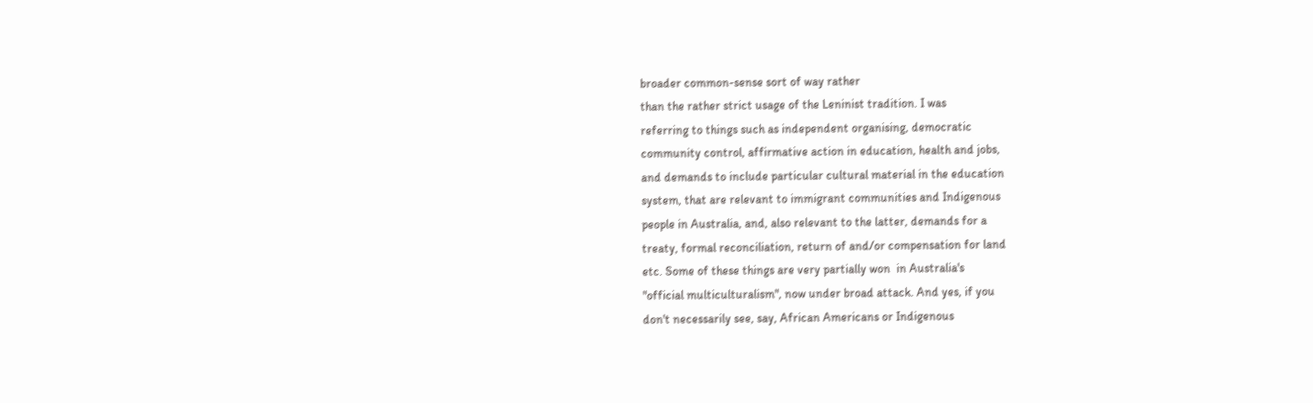broader common-sense sort of way rather
than the rather strict usage of the Leninist tradition. I was
referring to things such as independent organising, democratic
community control, affirmative action in education, health and jobs,
and demands to include particular cultural material in the education
system, that are relevant to immigrant communities and Indigenous
people in Australia, and, also relevant to the latter, demands for a
treaty, formal reconciliation, return of and/or compensation for land
etc. Some of these things are very partially won  in Australia's
"official multiculturalism", now under broad attack. And yes, if you
don't necessarily see, say, African Americans or Indigenous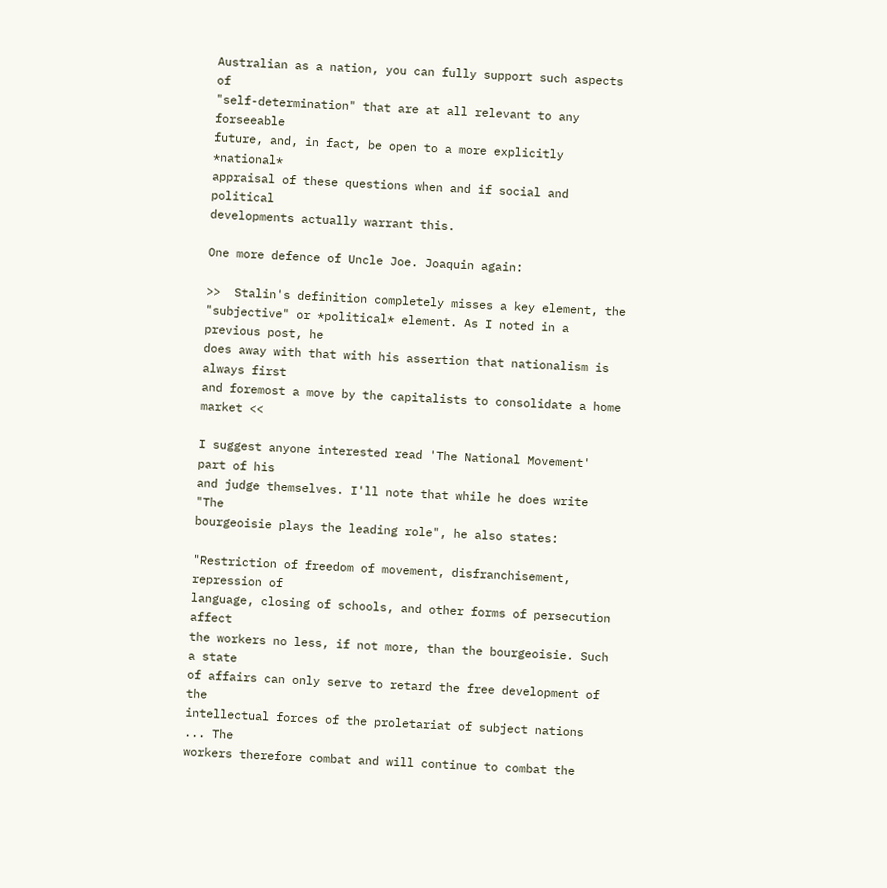Australian as a nation, you can fully support such aspects of
"self-determination" that are at all relevant to any forseeable
future, and, in fact, be open to a more explicitly *national*
appraisal of these questions when and if social and political
developments actually warrant this.

One more defence of Uncle Joe. Joaquin again:

>>  Stalin's definition completely misses a key element, the
"subjective" or *political* element. As I noted in a previous post, he
does away with that with his assertion that nationalism is always first
and foremost a move by the capitalists to consolidate a home market <<

I suggest anyone interested read 'The National Movement' part of his
and judge themselves. I'll note that while he does write "The
bourgeoisie plays the leading role", he also states:

"Restriction of freedom of movement, disfranchisement, repression of
language, closing of schools, and other forms of persecution affect
the workers no less, if not more, than the bourgeoisie. Such a state
of affairs can only serve to retard the free development of the
intellectual forces of the proletariat of subject nations ... The
workers therefore combat and will continue to combat the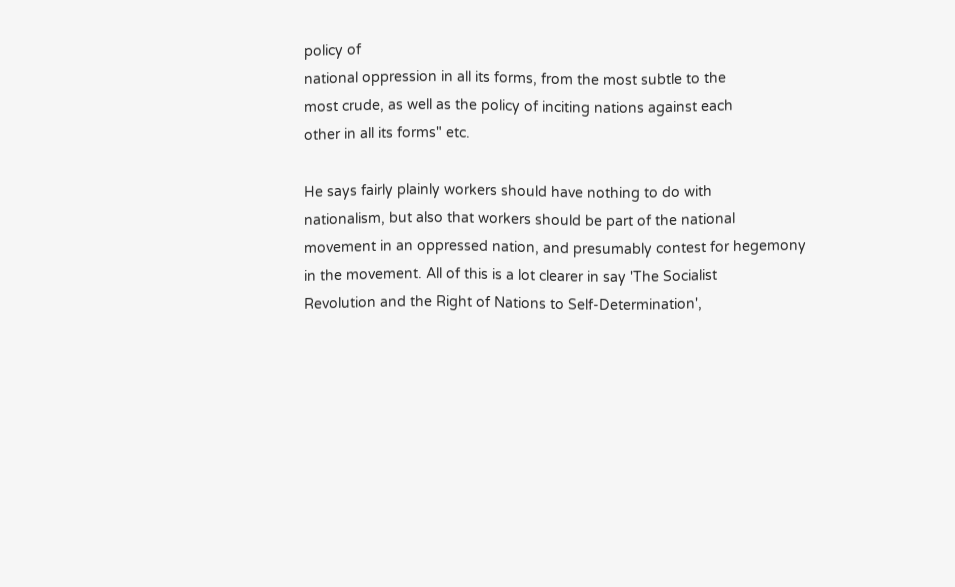policy of
national oppression in all its forms, from the most subtle to the
most crude, as well as the policy of inciting nations against each
other in all its forms" etc.

He says fairly plainly workers should have nothing to do with
nationalism, but also that workers should be part of the national
movement in an oppressed nation, and presumably contest for hegemony
in the movement. All of this is a lot clearer in say 'The Socialist
Revolution and the Right of Nations to Self-Determination',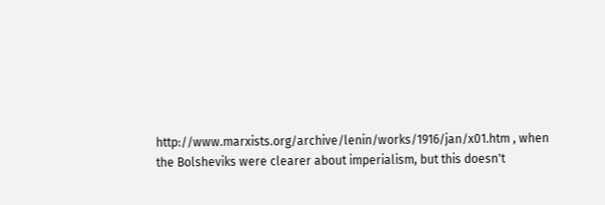http://www.marxists.org/archive/lenin/works/1916/jan/x01.htm , when
the Bolsheviks were clearer about imperialism, but this doesn't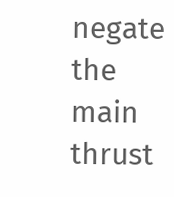negate the main thrust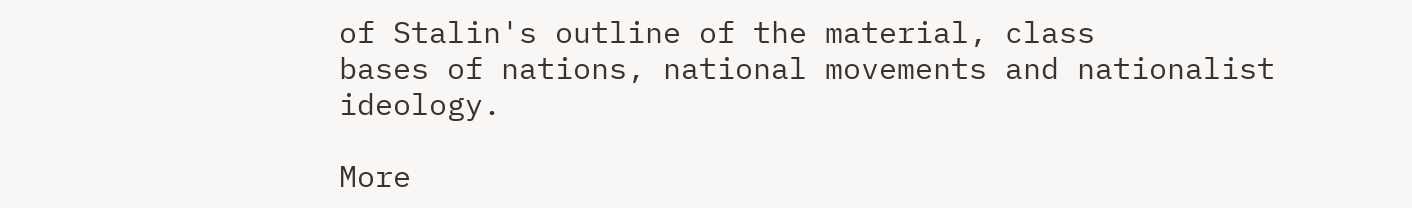of Stalin's outline of the material, class
bases of nations, national movements and nationalist ideology.

More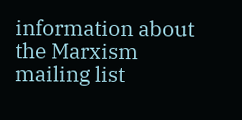information about the Marxism mailing list